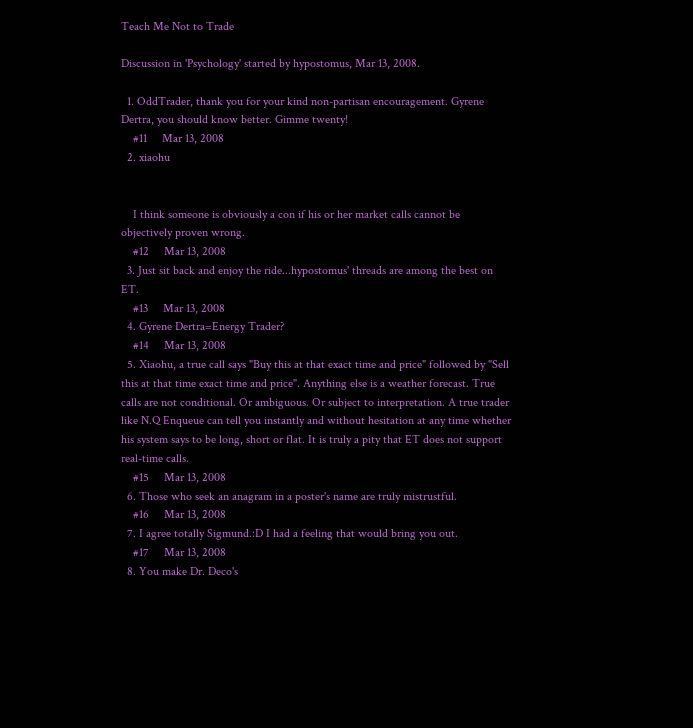Teach Me Not to Trade

Discussion in 'Psychology' started by hypostomus, Mar 13, 2008.

  1. OddTrader, thank you for your kind non-partisan encouragement. Gyrene Dertra, you should know better. Gimme twenty!
    #11     Mar 13, 2008
  2. xiaohu


    I think someone is obviously a con if his or her market calls cannot be objectively proven wrong.
    #12     Mar 13, 2008
  3. Just sit back and enjoy the ride...hypostomus' threads are among the best on ET.
    #13     Mar 13, 2008
  4. Gyrene Dertra=Energy Trader?
    #14     Mar 13, 2008
  5. Xiaohu, a true call says "Buy this at that exact time and price" followed by "Sell this at that time exact time and price". Anything else is a weather forecast. True calls are not conditional. Or ambiguous. Or subject to interpretation. A true trader like N.Q Enqueue can tell you instantly and without hesitation at any time whether his system says to be long, short or flat. It is truly a pity that ET does not support real-time calls.
    #15     Mar 13, 2008
  6. Those who seek an anagram in a poster's name are truly mistrustful.
    #16     Mar 13, 2008
  7. I agree totally Sigmund.:D I had a feeling that would bring you out.
    #17     Mar 13, 2008
  8. You make Dr. Deco's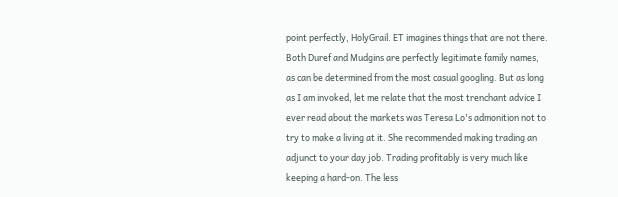point perfectly, HolyGrail. ET imagines things that are not there. Both Duref and Mudgins are perfectly legitimate family names, as can be determined from the most casual googling. But as long as I am invoked, let me relate that the most trenchant advice I ever read about the markets was Teresa Lo's admonition not to try to make a living at it. She recommended making trading an adjunct to your day job. Trading profitably is very much like keeping a hard-on. The less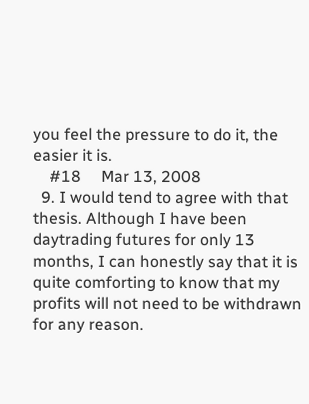you feel the pressure to do it, the easier it is.
    #18     Mar 13, 2008
  9. I would tend to agree with that thesis. Although I have been daytrading futures for only 13 months, I can honestly say that it is quite comforting to know that my profits will not need to be withdrawn for any reason.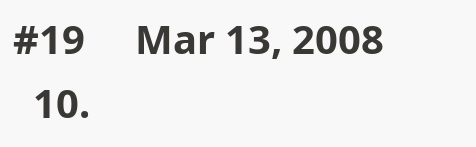#19     Mar 13, 2008
  10.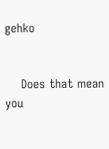gehko


    Does that mean you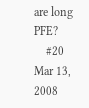are long PFE?
    #20     Mar 13, 2008